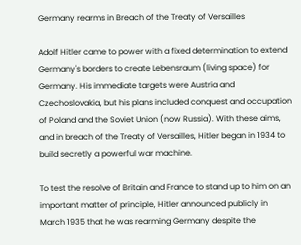Germany rearms in Breach of the Treaty of Versailles

Adolf Hitler came to power with a fixed determination to extend Germany's borders to create Lebensraum (living space) for Germany. His immediate targets were Austria and Czechoslovakia, but his plans included conquest and occupation of Poland and the Soviet Union (now Russia). With these aims, and in breach of the Treaty of Versailles, Hitler began in 1934 to build secretly a powerful war machine.

To test the resolve of Britain and France to stand up to him on an important matter of principle, Hitler announced publicly in March 1935 that he was rearming Germany despite the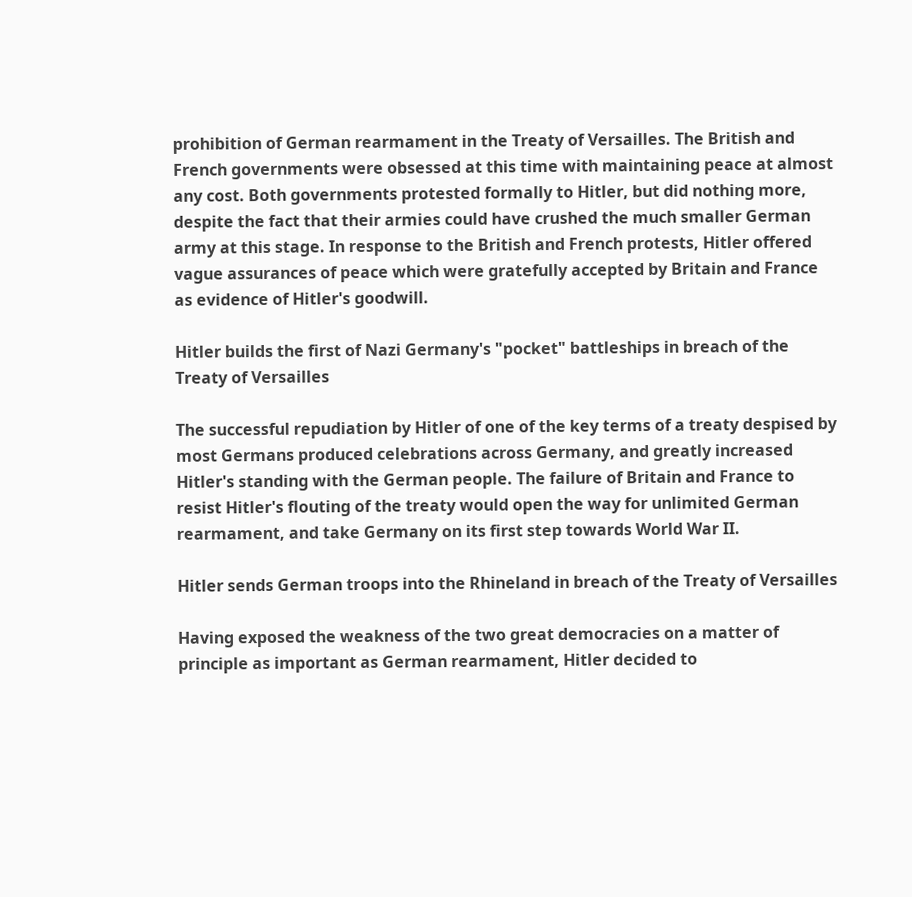prohibition of German rearmament in the Treaty of Versailles. The British and French governments were obsessed at this time with maintaining peace at almost any cost. Both governments protested formally to Hitler, but did nothing more, despite the fact that their armies could have crushed the much smaller German army at this stage. In response to the British and French protests, Hitler offered vague assurances of peace which were gratefully accepted by Britain and France as evidence of Hitler's goodwill.

Hitler builds the first of Nazi Germany's "pocket" battleships in breach of the Treaty of Versailles

The successful repudiation by Hitler of one of the key terms of a treaty despised by most Germans produced celebrations across Germany, and greatly increased Hitler's standing with the German people. The failure of Britain and France to resist Hitler's flouting of the treaty would open the way for unlimited German rearmament, and take Germany on its first step towards World War II.

Hitler sends German troops into the Rhineland in breach of the Treaty of Versailles

Having exposed the weakness of the two great democracies on a matter of principle as important as German rearmament, Hitler decided to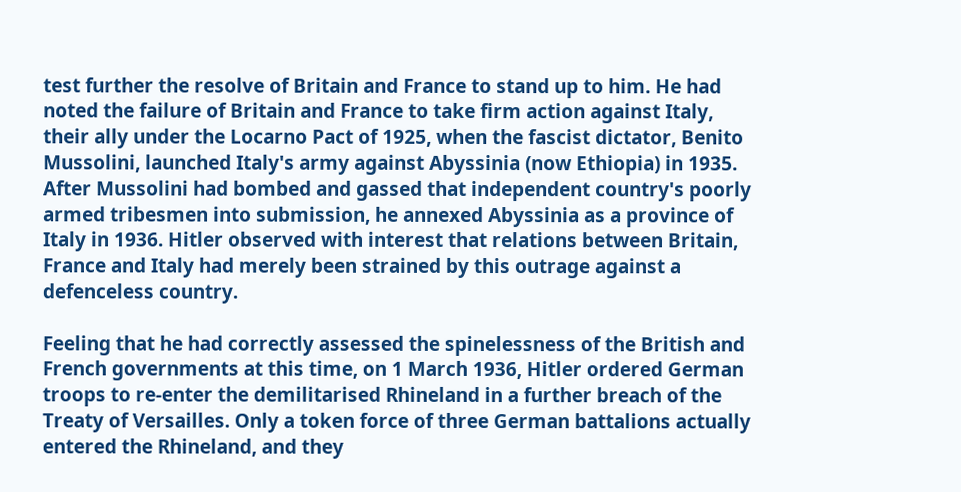test further the resolve of Britain and France to stand up to him. He had noted the failure of Britain and France to take firm action against Italy, their ally under the Locarno Pact of 1925, when the fascist dictator, Benito Mussolini, launched Italy's army against Abyssinia (now Ethiopia) in 1935. After Mussolini had bombed and gassed that independent country's poorly armed tribesmen into submission, he annexed Abyssinia as a province of Italy in 1936. Hitler observed with interest that relations between Britain, France and Italy had merely been strained by this outrage against a defenceless country.

Feeling that he had correctly assessed the spinelessness of the British and French governments at this time, on 1 March 1936, Hitler ordered German troops to re-enter the demilitarised Rhineland in a further breach of the Treaty of Versailles. Only a token force of three German battalions actually entered the Rhineland, and they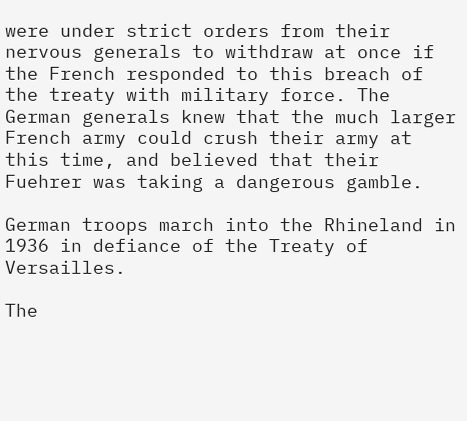were under strict orders from their nervous generals to withdraw at once if the French responded to this breach of the treaty with military force. The German generals knew that the much larger French army could crush their army at this time, and believed that their Fuehrer was taking a dangerous gamble.

German troops march into the Rhineland in 1936 in defiance of the Treaty of Versailles.

The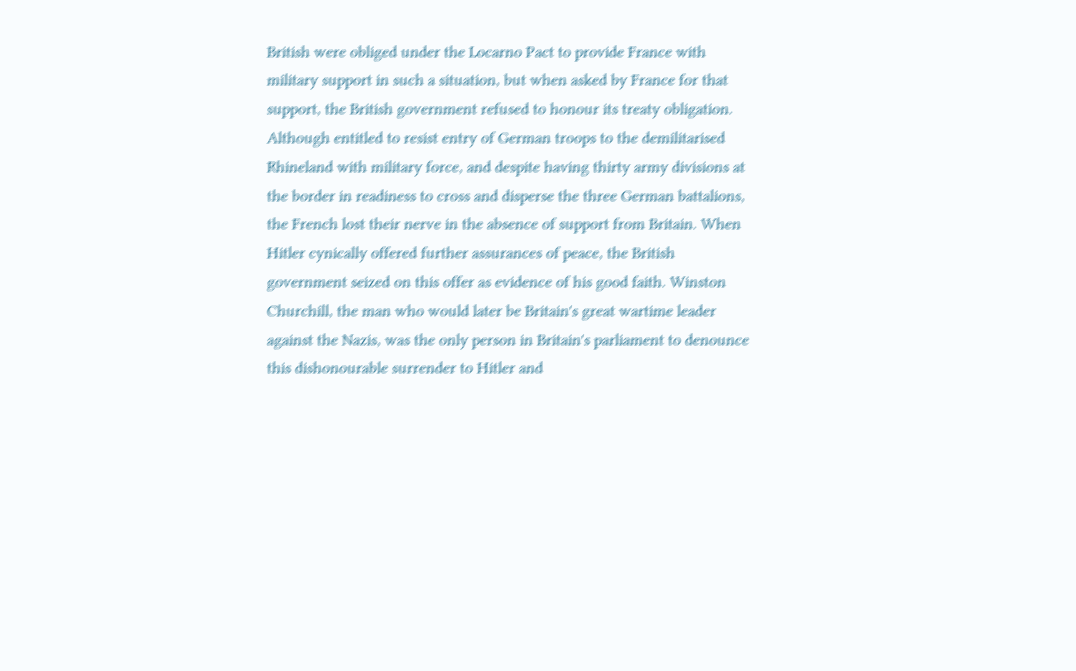British were obliged under the Locarno Pact to provide France with military support in such a situation, but when asked by France for that support, the British government refused to honour its treaty obligation. Although entitled to resist entry of German troops to the demilitarised Rhineland with military force, and despite having thirty army divisions at the border in readiness to cross and disperse the three German battalions, the French lost their nerve in the absence of support from Britain. When Hitler cynically offered further assurances of peace, the British government seized on this offer as evidence of his good faith. Winston Churchill, the man who would later be Britain's great wartime leader against the Nazis, was the only person in Britain's parliament to denounce this dishonourable surrender to Hitler and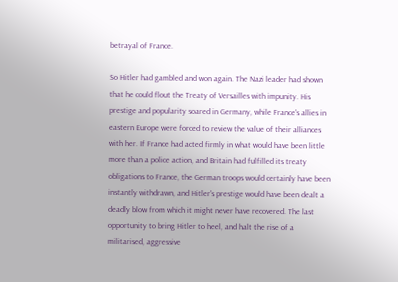betrayal of France.

So Hitler had gambled and won again. The Nazi leader had shown that he could flout the Treaty of Versailles with impunity. His prestige and popularity soared in Germany, while France's allies in eastern Europe were forced to review the value of their alliances with her. If France had acted firmly in what would have been little more than a police action, and Britain had fulfilled its treaty obligations to France, the German troops would certainly have been instantly withdrawn, and Hitler's prestige would have been dealt a deadly blow from which it might never have recovered. The last opportunity to bring Hitler to heel, and halt the rise of a militarised, aggressive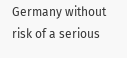Germany without risk of a serious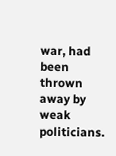war, had been thrown away by weak politicians.